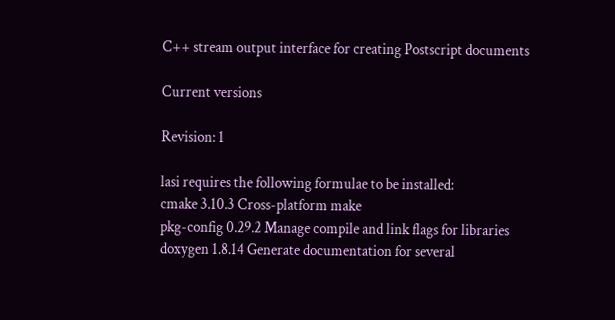C++ stream output interface for creating Postscript documents

Current versions

Revision: 1

lasi requires the following formulae to be installed:
cmake 3.10.3 Cross-platform make
pkg-config 0.29.2 Manage compile and link flags for libraries
doxygen 1.8.14 Generate documentation for several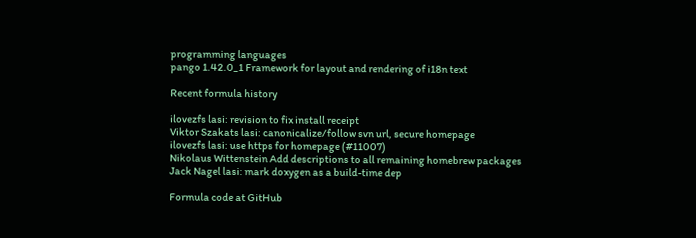programming languages
pango 1.42.0_1 Framework for layout and rendering of i18n text

Recent formula history

ilovezfs lasi: revision to fix install receipt
Viktor Szakats lasi: canonicalize/follow svn url, secure homepage
ilovezfs lasi: use https for homepage (#11007)
Nikolaus Wittenstein Add descriptions to all remaining homebrew packages
Jack Nagel lasi: mark doxygen as a build-time dep

Formula code at GitHub